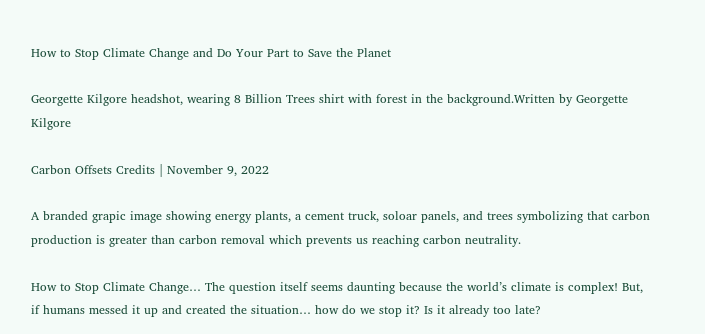How to Stop Climate Change and Do Your Part to Save the Planet

Georgette Kilgore headshot, wearing 8 Billion Trees shirt with forest in the background.Written by Georgette Kilgore

Carbon Offsets Credits | November 9, 2022

A branded grapic image showing energy plants, a cement truck, soloar panels, and trees symbolizing that carbon production is greater than carbon removal which prevents us reaching carbon neutrality.

How to Stop Climate Change… The question itself seems daunting because the world’s climate is complex! But, if humans messed it up and created the situation… how do we stop it? Is it already too late?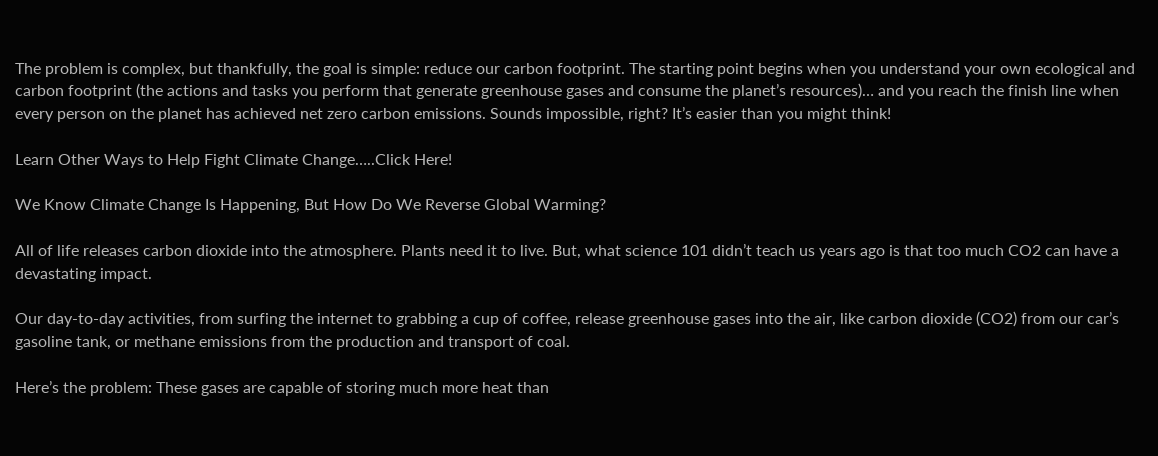The problem is complex, but thankfully, the goal is simple: reduce our carbon footprint. The starting point begins when you understand your own ecological and carbon footprint (the actions and tasks you perform that generate greenhouse gases and consume the planet’s resources)… and you reach the finish line when every person on the planet has achieved net zero carbon emissions. Sounds impossible, right? It’s easier than you might think!

Learn Other Ways to Help Fight Climate Change…..Click Here!

We Know Climate Change Is Happening, But How Do We Reverse Global Warming?

All of life releases carbon dioxide into the atmosphere. Plants need it to live. But, what science 101 didn’t teach us years ago is that too much CO2 can have a devastating impact.

Our day-to-day activities, from surfing the internet to grabbing a cup of coffee, release greenhouse gases into the air, like carbon dioxide (CO2) from our car’s gasoline tank, or methane emissions from the production and transport of coal.

Here’s the problem: These gases are capable of storing much more heat than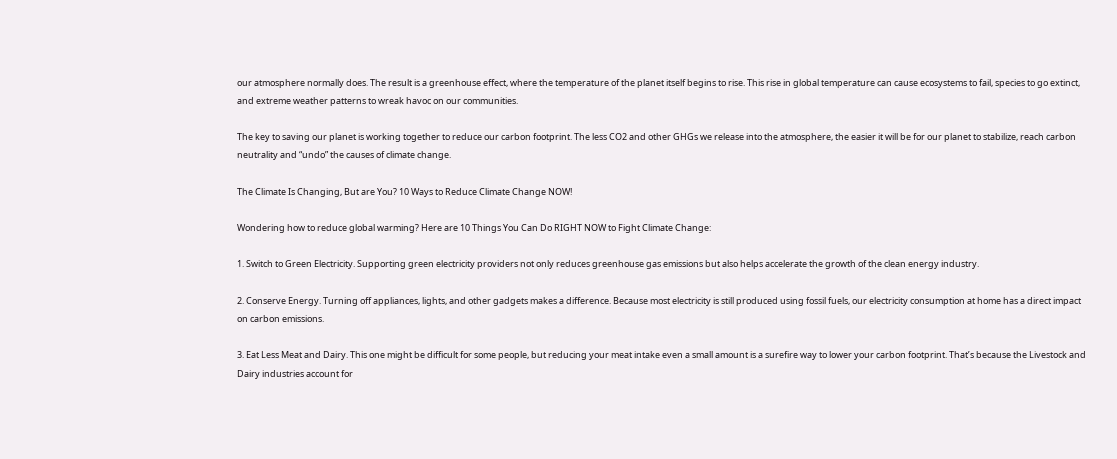our atmosphere normally does. The result is a greenhouse effect, where the temperature of the planet itself begins to rise. This rise in global temperature can cause ecosystems to fail, species to go extinct, and extreme weather patterns to wreak havoc on our communities.

The key to saving our planet is working together to reduce our carbon footprint. The less CO2 and other GHGs we release into the atmosphere, the easier it will be for our planet to stabilize, reach carbon neutrality and “undo” the causes of climate change.

The Climate Is Changing, But are You? 10 Ways to Reduce Climate Change NOW!

Wondering how to reduce global warming? Here are 10 Things You Can Do RIGHT NOW to Fight Climate Change:

1. Switch to Green Electricity. Supporting green electricity providers not only reduces greenhouse gas emissions but also helps accelerate the growth of the clean energy industry.

2. Conserve Energy. Turning off appliances, lights, and other gadgets makes a difference. Because most electricity is still produced using fossil fuels, our electricity consumption at home has a direct impact on carbon emissions.

3. Eat Less Meat and Dairy. This one might be difficult for some people, but reducing your meat intake even a small amount is a surefire way to lower your carbon footprint. That’s because the Livestock and Dairy industries account for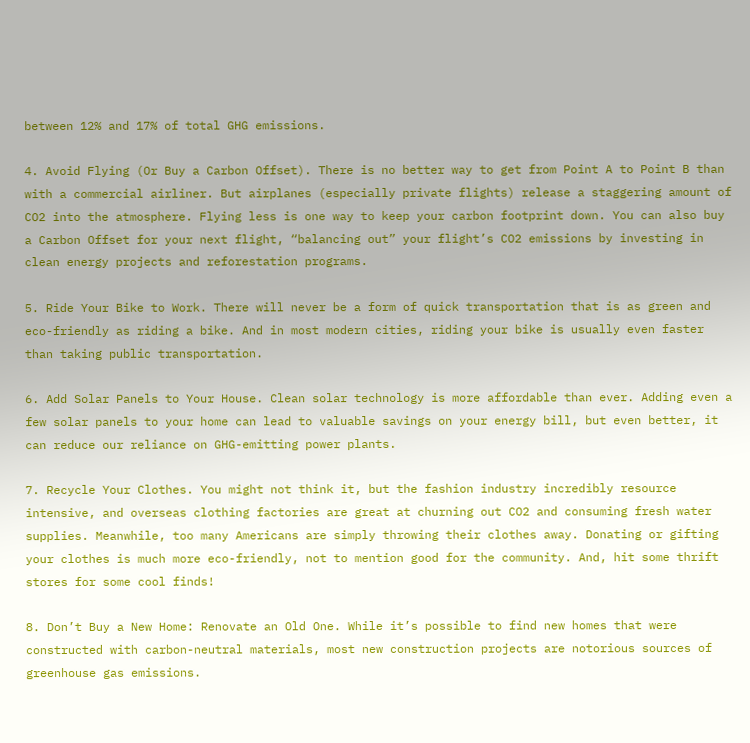between 12% and 17% of total GHG emissions.

4. Avoid Flying (Or Buy a Carbon Offset). There is no better way to get from Point A to Point B than with a commercial airliner. But airplanes (especially private flights) release a staggering amount of CO2 into the atmosphere. Flying less is one way to keep your carbon footprint down. You can also buy a Carbon Offset for your next flight, “balancing out” your flight’s CO2 emissions by investing in clean energy projects and reforestation programs.

5. Ride Your Bike to Work. There will never be a form of quick transportation that is as green and eco-friendly as riding a bike. And in most modern cities, riding your bike is usually even faster than taking public transportation.

6. Add Solar Panels to Your House. Clean solar technology is more affordable than ever. Adding even a few solar panels to your home can lead to valuable savings on your energy bill, but even better, it can reduce our reliance on GHG-emitting power plants.

7. Recycle Your Clothes. You might not think it, but the fashion industry incredibly resource intensive, and overseas clothing factories are great at churning out CO2 and consuming fresh water supplies. Meanwhile, too many Americans are simply throwing their clothes away. Donating or gifting your clothes is much more eco-friendly, not to mention good for the community. And, hit some thrift stores for some cool finds!

8. Don’t Buy a New Home: Renovate an Old One. While it’s possible to find new homes that were constructed with carbon-neutral materials, most new construction projects are notorious sources of greenhouse gas emissions.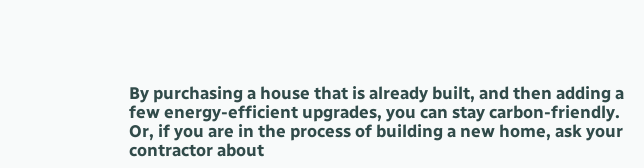By purchasing a house that is already built, and then adding a few energy-efficient upgrades, you can stay carbon-friendly. Or, if you are in the process of building a new home, ask your contractor about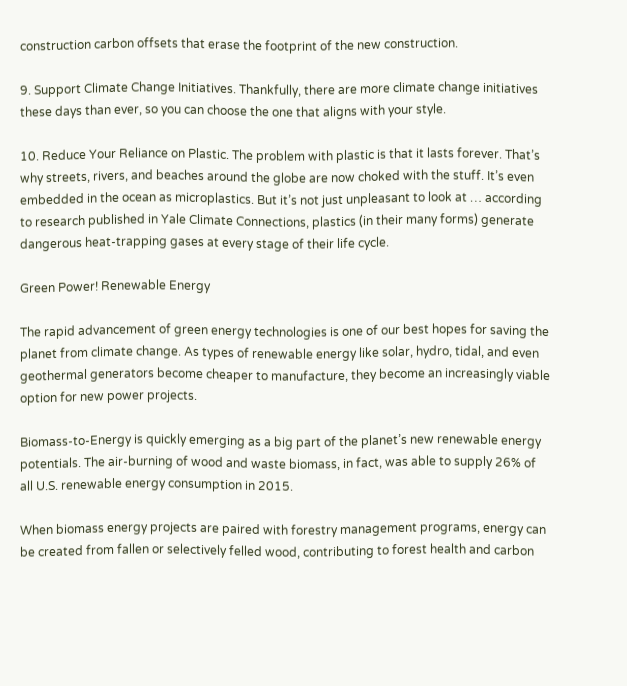construction carbon offsets that erase the footprint of the new construction.

9. Support Climate Change Initiatives. Thankfully, there are more climate change initiatives these days than ever, so you can choose the one that aligns with your style.

10. Reduce Your Reliance on Plastic. The problem with plastic is that it lasts forever. That’s why streets, rivers, and beaches around the globe are now choked with the stuff. It’s even embedded in the ocean as microplastics. But it’s not just unpleasant to look at … according to research published in Yale Climate Connections, plastics (in their many forms) generate dangerous heat-trapping gases at every stage of their life cycle.

Green Power! Renewable Energy

The rapid advancement of green energy technologies is one of our best hopes for saving the planet from climate change. As types of renewable energy like solar, hydro, tidal, and even geothermal generators become cheaper to manufacture, they become an increasingly viable option for new power projects.

Biomass-to-Energy is quickly emerging as a big part of the planet’s new renewable energy potentials. The air-burning of wood and waste biomass, in fact, was able to supply 26% of all U.S. renewable energy consumption in 2015.

When biomass energy projects are paired with forestry management programs, energy can be created from fallen or selectively felled wood, contributing to forest health and carbon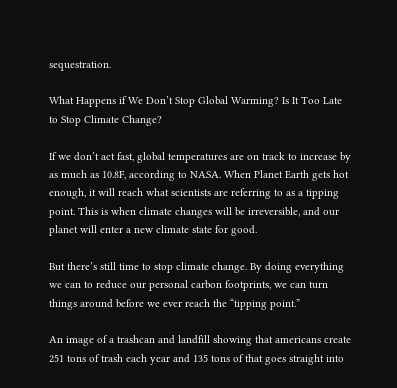sequestration.

What Happens if We Don’t Stop Global Warming? Is It Too Late to Stop Climate Change?

If we don’t act fast, global temperatures are on track to increase by as much as 10.8F, according to NASA. When Planet Earth gets hot enough, it will reach what scientists are referring to as a tipping point. This is when climate changes will be irreversible, and our planet will enter a new climate state for good.

But there’s still time to stop climate change. By doing everything we can to reduce our personal carbon footprints, we can turn things around before we ever reach the “tipping point.”

An image of a trashcan and landfill showing that americans create 251 tons of trash each year and 135 tons of that goes straight into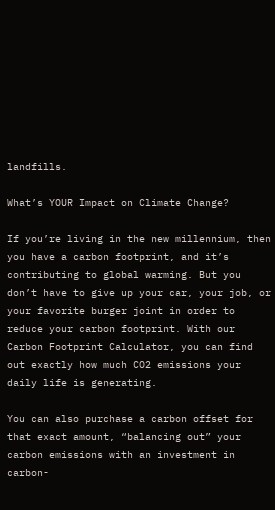landfills.

What’s YOUR Impact on Climate Change?

If you’re living in the new millennium, then you have a carbon footprint, and it’s contributing to global warming. But you don’t have to give up your car, your job, or your favorite burger joint in order to reduce your carbon footprint. With our Carbon Footprint Calculator, you can find out exactly how much CO2 emissions your daily life is generating.

You can also purchase a carbon offset for that exact amount, “balancing out” your carbon emissions with an investment in carbon-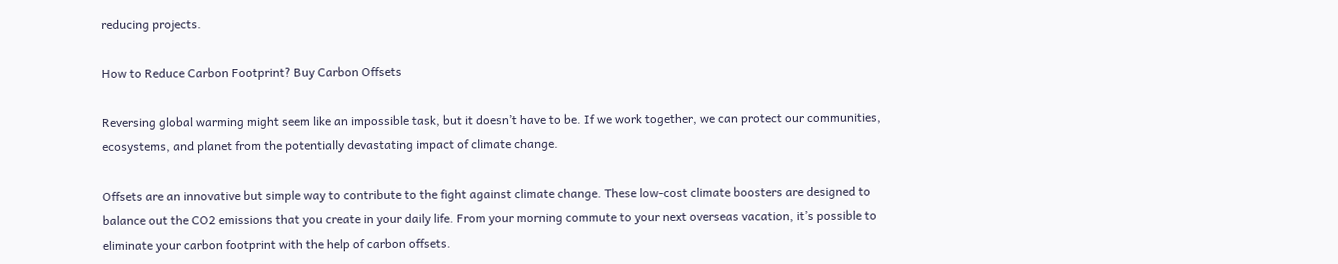reducing projects.

How to Reduce Carbon Footprint? Buy Carbon Offsets

Reversing global warming might seem like an impossible task, but it doesn’t have to be. If we work together, we can protect our communities, ecosystems, and planet from the potentially devastating impact of climate change.

Offsets are an innovative but simple way to contribute to the fight against climate change. These low-cost climate boosters are designed to balance out the CO2 emissions that you create in your daily life. From your morning commute to your next overseas vacation, it’s possible to eliminate your carbon footprint with the help of carbon offsets.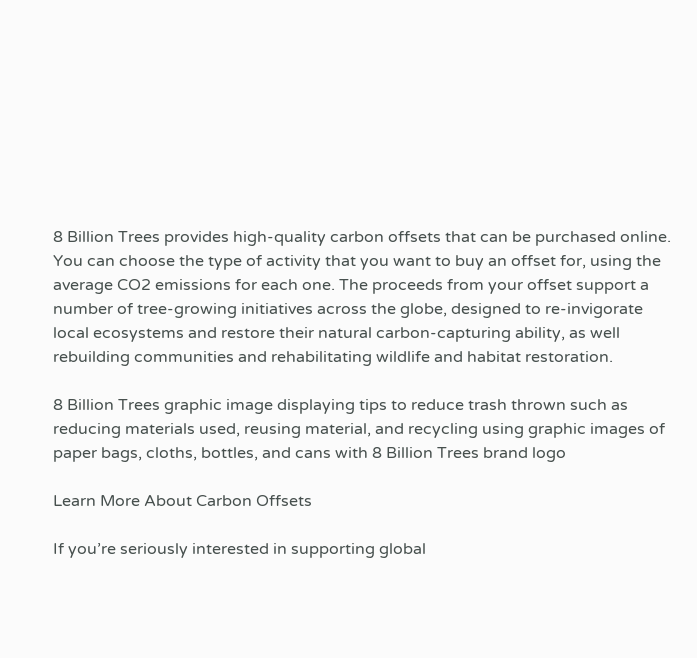8 Billion Trees provides high-quality carbon offsets that can be purchased online. You can choose the type of activity that you want to buy an offset for, using the average CO2 emissions for each one. The proceeds from your offset support a number of tree-growing initiatives across the globe, designed to re-invigorate local ecosystems and restore their natural carbon-capturing ability, as well rebuilding communities and rehabilitating wildlife and habitat restoration.

8 Billion Trees graphic image displaying tips to reduce trash thrown such as reducing materials used, reusing material, and recycling using graphic images of paper bags, cloths, bottles, and cans with 8 Billion Trees brand logo

Learn More About Carbon Offsets

If you’re seriously interested in supporting global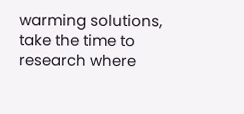warming solutions, take the time to research where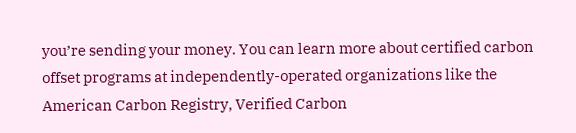you’re sending your money. You can learn more about certified carbon offset programs at independently-operated organizations like the American Carbon Registry, Verified Carbon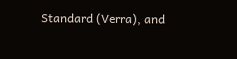Standard (Verra), and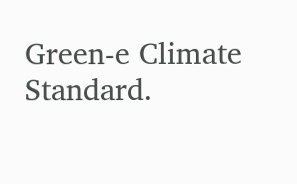Green-e Climate Standard.